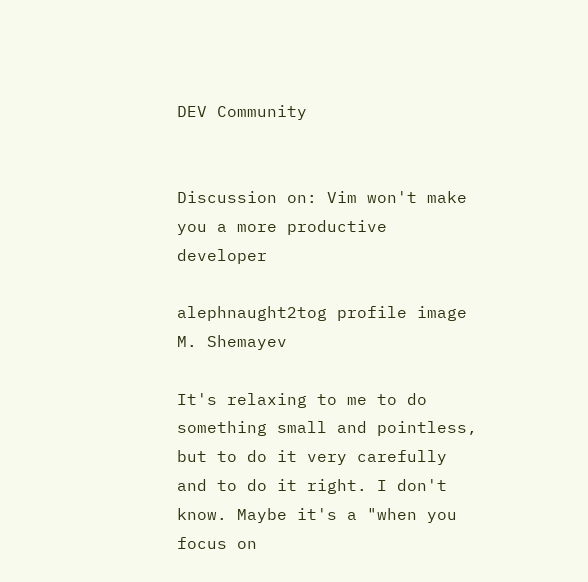DEV Community


Discussion on: Vim won't make you a more productive developer

alephnaught2tog profile image
M. Shemayev

It's relaxing to me to do something small and pointless, but to do it very carefully and to do it right. I don't know. Maybe it's a "when you focus on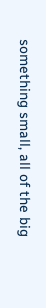something small, all of the big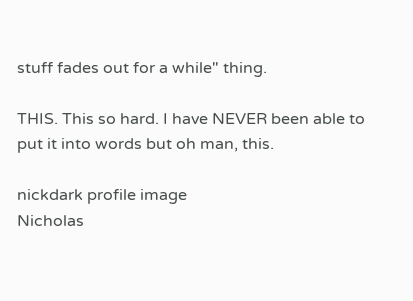stuff fades out for a while" thing.

THIS. This so hard. I have NEVER been able to put it into words but oh man, this.

nickdark profile image
Nicholas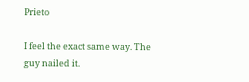Prieto

I feel the exact same way. The guy nailed it.